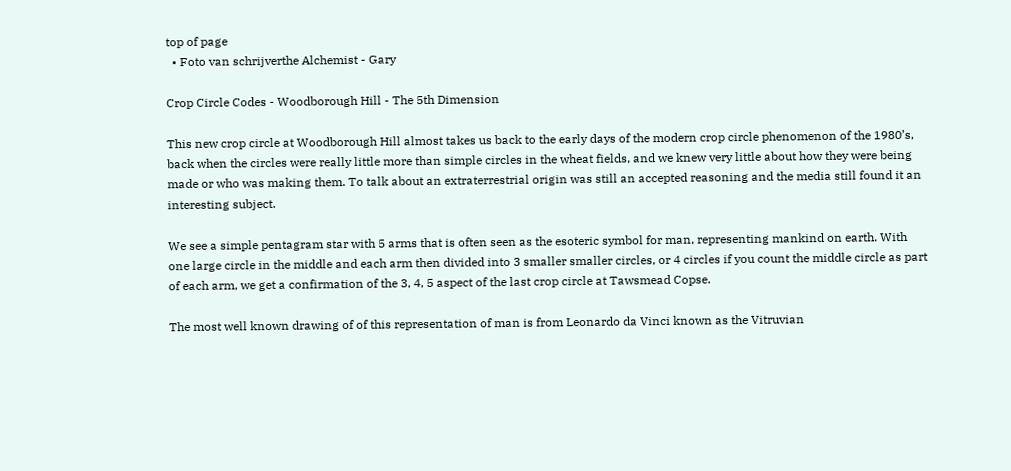top of page
  • Foto van schrijverthe Alchemist - Gary

Crop Circle Codes - Woodborough Hill - The 5th Dimension

This new crop circle at Woodborough Hill almost takes us back to the early days of the modern crop circle phenomenon of the 1980’s, back when the circles were really little more than simple circles in the wheat fields, and we knew very little about how they were being made or who was making them. To talk about an extraterrestrial origin was still an accepted reasoning and the media still found it an interesting subject.

We see a simple pentagram star with 5 arms that is often seen as the esoteric symbol for man, representing mankind on earth. With one large circle in the middle and each arm then divided into 3 smaller smaller circles, or 4 circles if you count the middle circle as part of each arm, we get a confirmation of the 3, 4, 5 aspect of the last crop circle at Tawsmead Copse.

The most well known drawing of of this representation of man is from Leonardo da Vinci known as the Vitruvian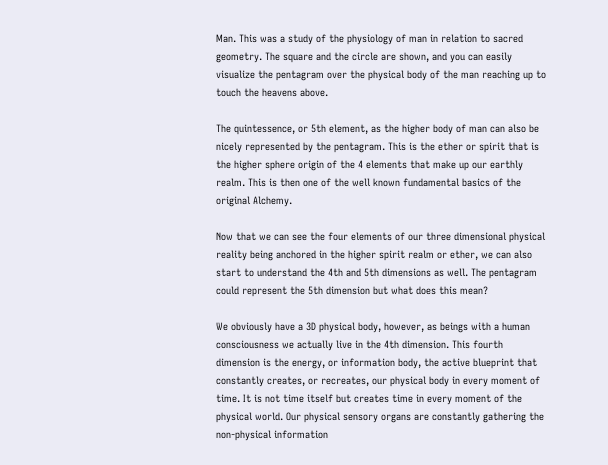Man. This was a study of the physiology of man in relation to sacred geometry. The square and the circle are shown, and you can easily visualize the pentagram over the physical body of the man reaching up to touch the heavens above.

The quintessence, or 5th element, as the higher body of man can also be nicely represented by the pentagram. This is the ether or spirit that is the higher sphere origin of the 4 elements that make up our earthly realm. This is then one of the well known fundamental basics of the original Alchemy.

Now that we can see the four elements of our three dimensional physical reality being anchored in the higher spirit realm or ether, we can also start to understand the 4th and 5th dimensions as well. The pentagram could represent the 5th dimension but what does this mean?

We obviously have a 3D physical body, however, as beings with a human consciousness we actually live in the 4th dimension. This fourth dimension is the energy, or information body, the active blueprint that constantly creates, or recreates, our physical body in every moment of time. It is not time itself but creates time in every moment of the physical world. Our physical sensory organs are constantly gathering the non-physical information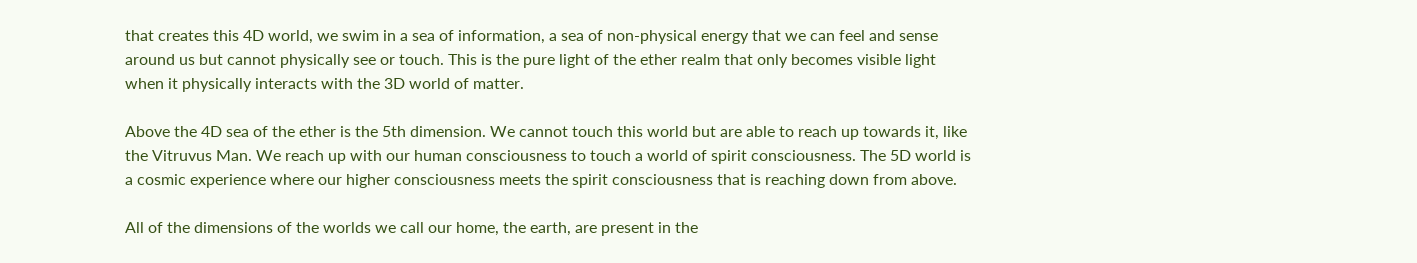that creates this 4D world, we swim in a sea of information, a sea of non-physical energy that we can feel and sense around us but cannot physically see or touch. This is the pure light of the ether realm that only becomes visible light when it physically interacts with the 3D world of matter.

Above the 4D sea of the ether is the 5th dimension. We cannot touch this world but are able to reach up towards it, like the Vitruvus Man. We reach up with our human consciousness to touch a world of spirit consciousness. The 5D world is a cosmic experience where our higher consciousness meets the spirit consciousness that is reaching down from above.

All of the dimensions of the worlds we call our home, the earth, are present in the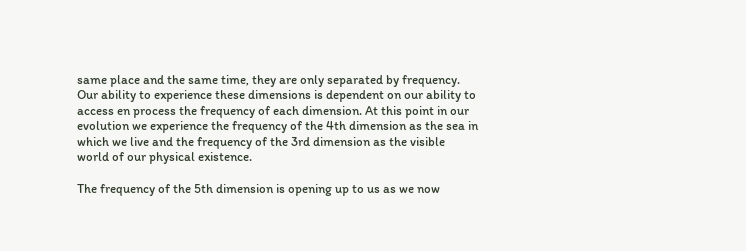same place and the same time, they are only separated by frequency. Our ability to experience these dimensions is dependent on our ability to access en process the frequency of each dimension. At this point in our evolution we experience the frequency of the 4th dimension as the sea in which we live and the frequency of the 3rd dimension as the visible world of our physical existence.

The frequency of the 5th dimension is opening up to us as we now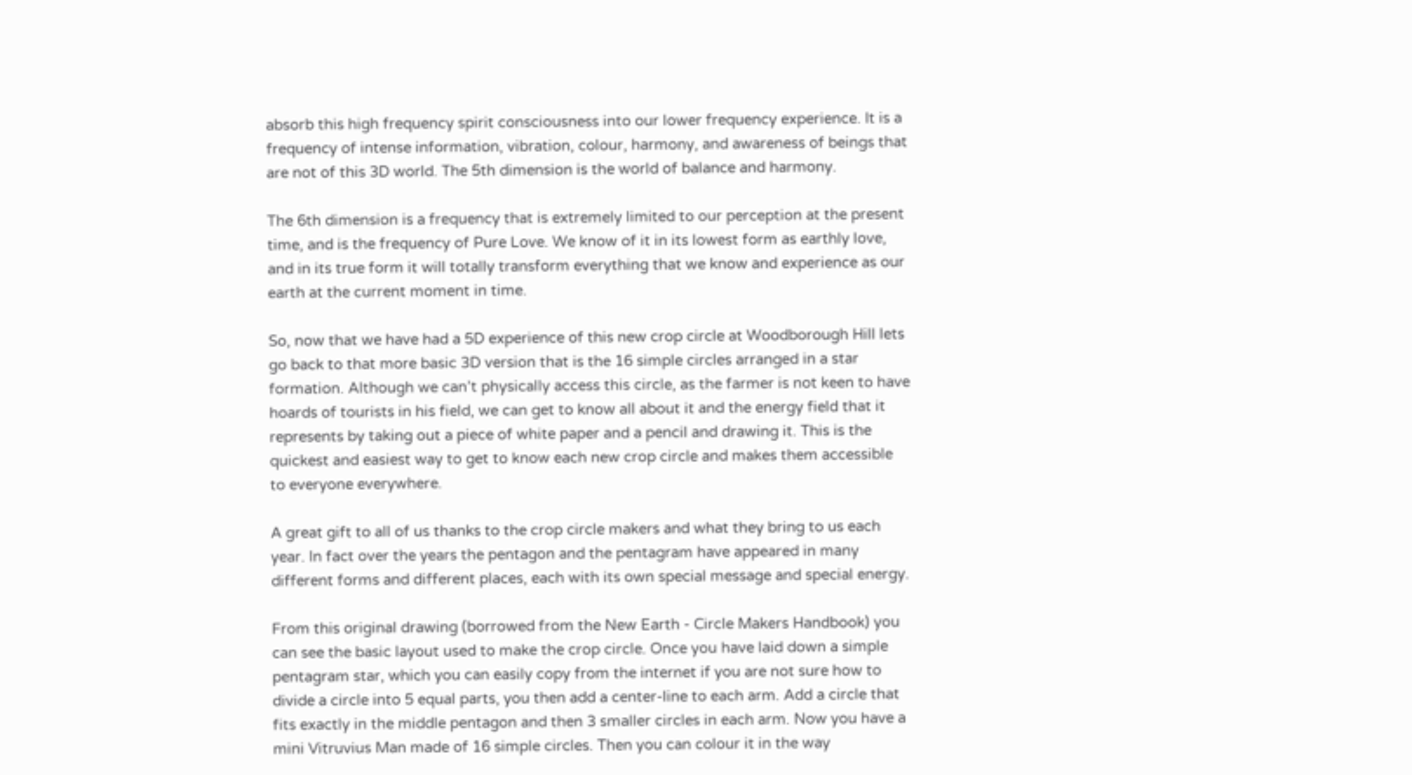absorb this high frequency spirit consciousness into our lower frequency experience. It is a frequency of intense information, vibration, colour, harmony, and awareness of beings that are not of this 3D world. The 5th dimension is the world of balance and harmony.

The 6th dimension is a frequency that is extremely limited to our perception at the present time, and is the frequency of Pure Love. We know of it in its lowest form as earthly love, and in its true form it will totally transform everything that we know and experience as our earth at the current moment in time.

So, now that we have had a 5D experience of this new crop circle at Woodborough Hill lets go back to that more basic 3D version that is the 16 simple circles arranged in a star formation. Although we can’t physically access this circle, as the farmer is not keen to have hoards of tourists in his field, we can get to know all about it and the energy field that it represents by taking out a piece of white paper and a pencil and drawing it. This is the quickest and easiest way to get to know each new crop circle and makes them accessible to everyone everywhere.

A great gift to all of us thanks to the crop circle makers and what they bring to us each year. In fact over the years the pentagon and the pentagram have appeared in many different forms and different places, each with its own special message and special energy.

From this original drawing (borrowed from the New Earth - Circle Makers Handbook) you can see the basic layout used to make the crop circle. Once you have laid down a simple pentagram star, which you can easily copy from the internet if you are not sure how to divide a circle into 5 equal parts, you then add a center-line to each arm. Add a circle that fits exactly in the middle pentagon and then 3 smaller circles in each arm. Now you have a mini Vitruvius Man made of 16 simple circles. Then you can colour it in the way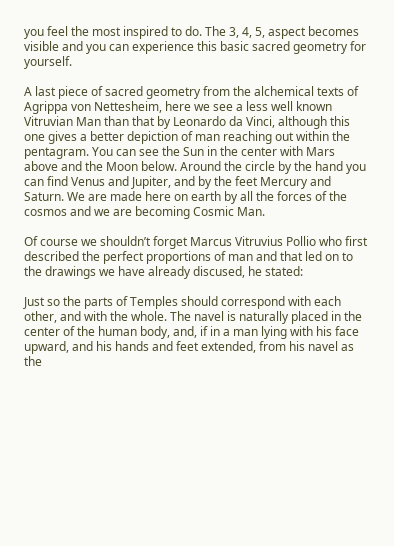you feel the most inspired to do. The 3, 4, 5, aspect becomes visible and you can experience this basic sacred geometry for yourself.

A last piece of sacred geometry from the alchemical texts of Agrippa von Nettesheim, here we see a less well known Vitruvian Man than that by Leonardo da Vinci, although this one gives a better depiction of man reaching out within the pentagram. You can see the Sun in the center with Mars above and the Moon below. Around the circle by the hand you can find Venus and Jupiter, and by the feet Mercury and Saturn. We are made here on earth by all the forces of the cosmos and we are becoming Cosmic Man.

Of course we shouldn’t forget Marcus Vitruvius Pollio who first described the perfect proportions of man and that led on to the drawings we have already discused, he stated:

Just so the parts of Temples should correspond with each other, and with the whole. The navel is naturally placed in the center of the human body, and, if in a man lying with his face upward, and his hands and feet extended, from his navel as the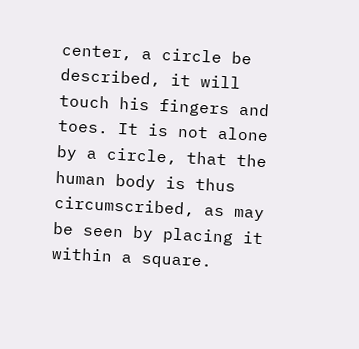center, a circle be described, it will touch his fingers and toes. It is not alone by a circle, that the human body is thus circumscribed, as may be seen by placing it within a square.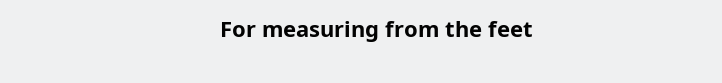For measuring from the feet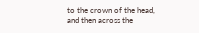to the crown of the head, and then across the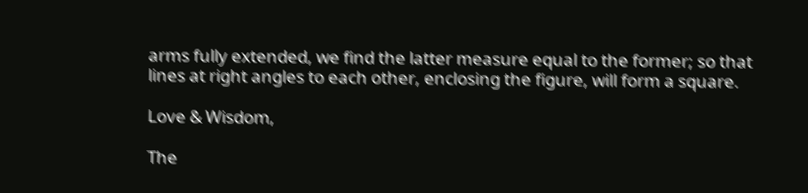arms fully extended, we find the latter measure equal to the former; so that lines at right angles to each other, enclosing the figure, will form a square.

Love & Wisdom,

The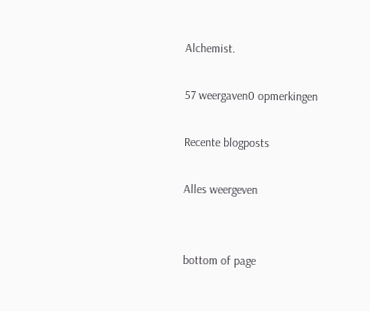Alchemist.

57 weergaven0 opmerkingen

Recente blogposts

Alles weergeven


bottom of page